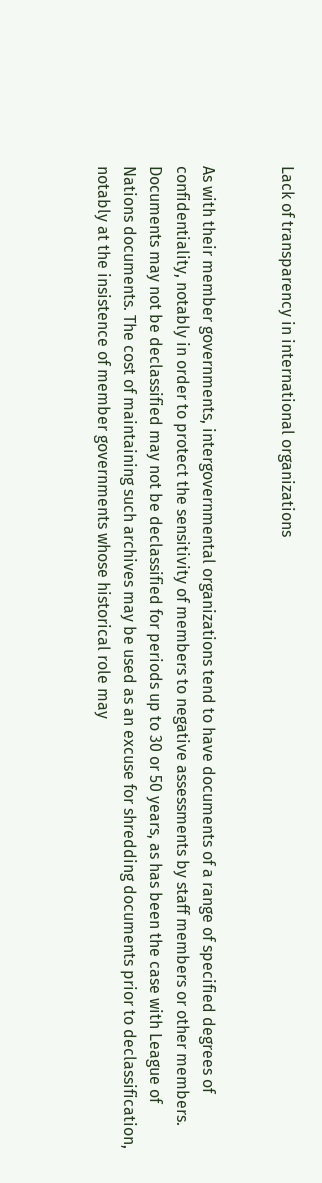Lack of transparency in international organizations


As with their member governments, intergovernmental organizations tend to have documents of a range of specified degrees of confidentiality, notably in order to protect the sensitivity of members to negative assessments by staff members or other members. Documents may not be declassified may not be declassified for periods up to 30 or 50 years, as has been the case with League of Nations documents. The cost of maintaining such archives may be used as an excuse for shredding documents prior to declassification, notably at the insistence of member governments whose historical role may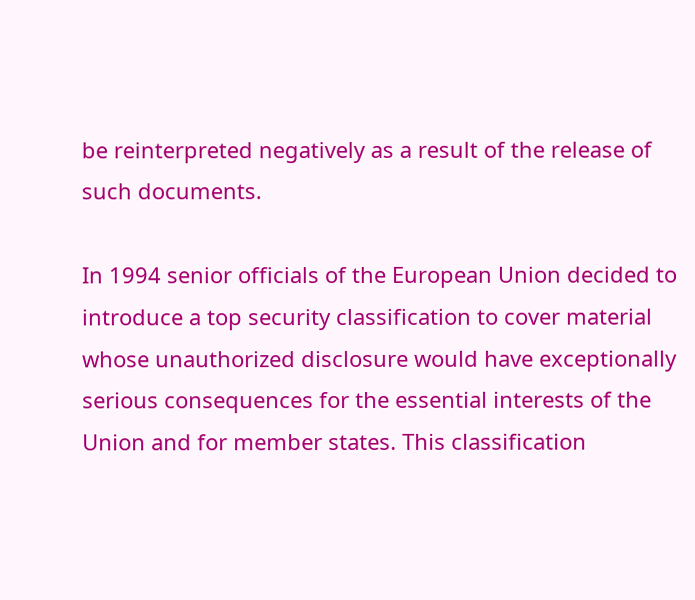be reinterpreted negatively as a result of the release of such documents.

In 1994 senior officials of the European Union decided to introduce a top security classification to cover material whose unauthorized disclosure would have exceptionally serious consequences for the essential interests of the Union and for member states. This classification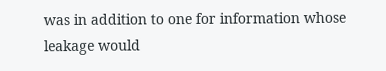was in addition to one for information whose leakage would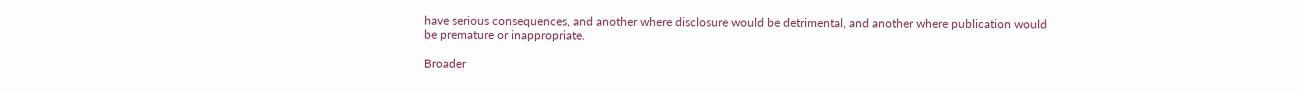have serious consequences, and another where disclosure would be detrimental, and another where publication would be premature or inappropriate.

Broader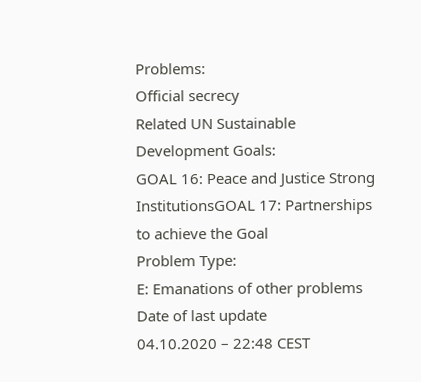Problems:
Official secrecy
Related UN Sustainable Development Goals:
GOAL 16: Peace and Justice Strong InstitutionsGOAL 17: Partnerships to achieve the Goal
Problem Type:
E: Emanations of other problems
Date of last update
04.10.2020 – 22:48 CEST